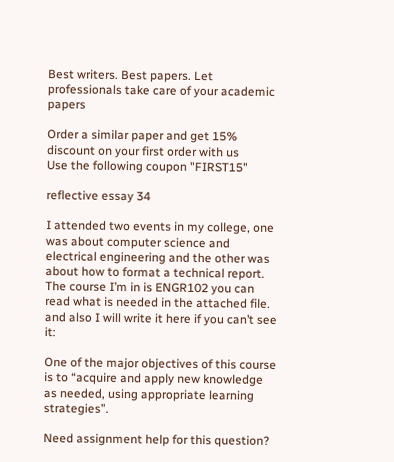Best writers. Best papers. Let professionals take care of your academic papers

Order a similar paper and get 15% discount on your first order with us
Use the following coupon "FIRST15"

reflective essay 34

I attended two events in my college, one was about computer science and electrical engineering and the other was about how to format a technical report. The course I’m in is ENGR102 you can read what is needed in the attached file. and also I will write it here if you can’t see it:

One of the major objectives of this course is to “acquire and apply new knowledge as needed, using appropriate learning strategies”.

Need assignment help for this question?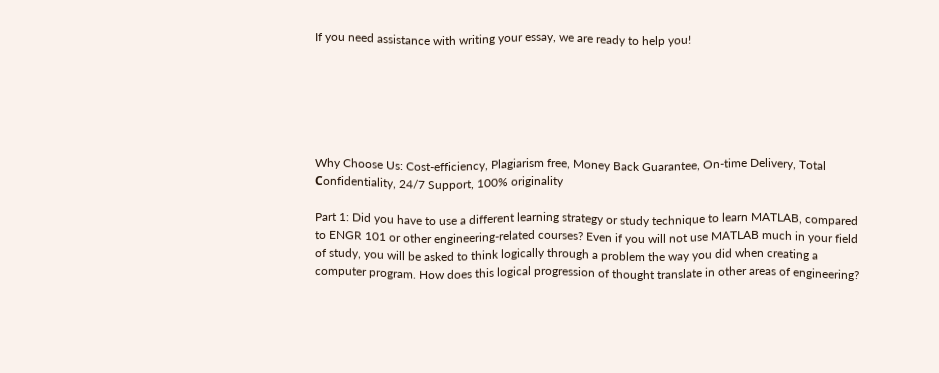If you need assistance with writing your essay, we are ready to help you!






Why Choose Us: Cost-efficiency, Plagiarism free, Money Back Guarantee, On-time Delivery, Total Сonfidentiality, 24/7 Support, 100% originality

Part 1: Did you have to use a different learning strategy or study technique to learn MATLAB, compared to ENGR 101 or other engineering-related courses? Even if you will not use MATLAB much in your field of study, you will be asked to think logically through a problem the way you did when creating a computer program. How does this logical progression of thought translate in other areas of engineering?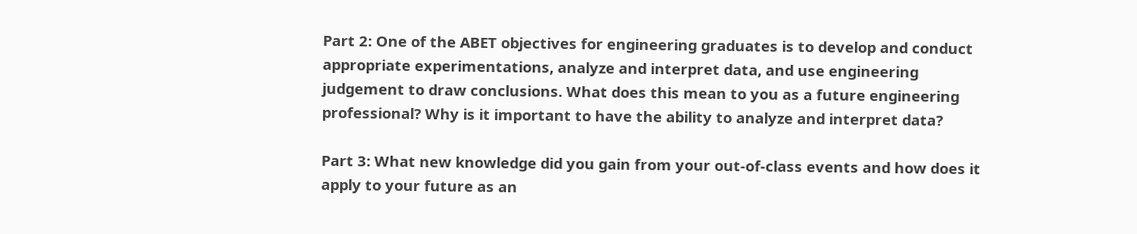Part 2: One of the ABET objectives for engineering graduates is to develop and conduct appropriate experimentations, analyze and interpret data, and use engineering judgement to draw conclusions. What does this mean to you as a future engineering professional? Why is it important to have the ability to analyze and interpret data?

Part 3: What new knowledge did you gain from your out-of-class events and how does it apply to your future as an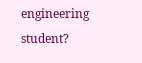engineering student?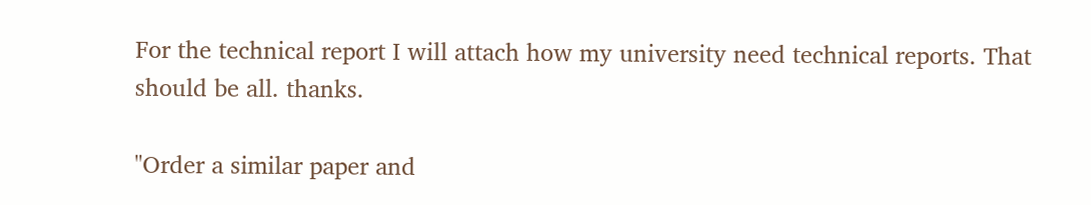For the technical report I will attach how my university need technical reports. That should be all. thanks.

"Order a similar paper and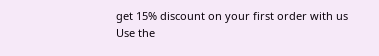get 15% discount on your first order with us
Use the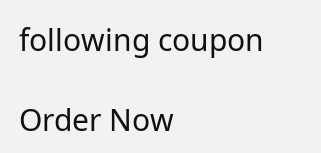following coupon

Order Now